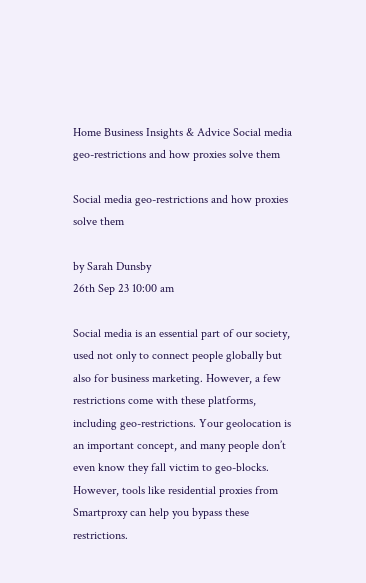Home Business Insights & Advice Social media geo-restrictions and how proxies solve them

Social media geo-restrictions and how proxies solve them

by Sarah Dunsby
26th Sep 23 10:00 am

Social media is an essential part of our society, used not only to connect people globally but also for business marketing. However, a few restrictions come with these platforms, including geo-restrictions. Your geolocation is an important concept, and many people don’t even know they fall victim to geo-blocks. However, tools like residential proxies from Smartproxy can help you bypass these restrictions.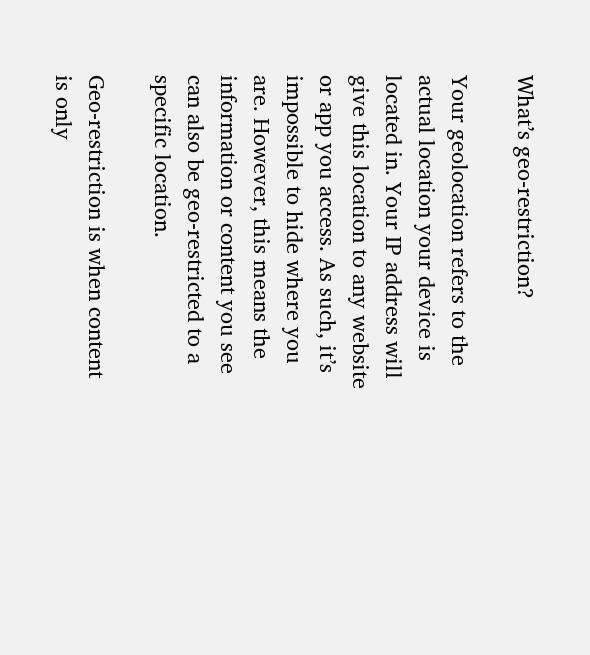What’s geo-restriction?

Your geolocation refers to the actual location your device is located in. Your IP address will give this location to any website or app you access. As such, it’s impossible to hide where you are. However, this means the information or content you see can also be geo-restricted to a specific location.

Geo-restriction is when content is only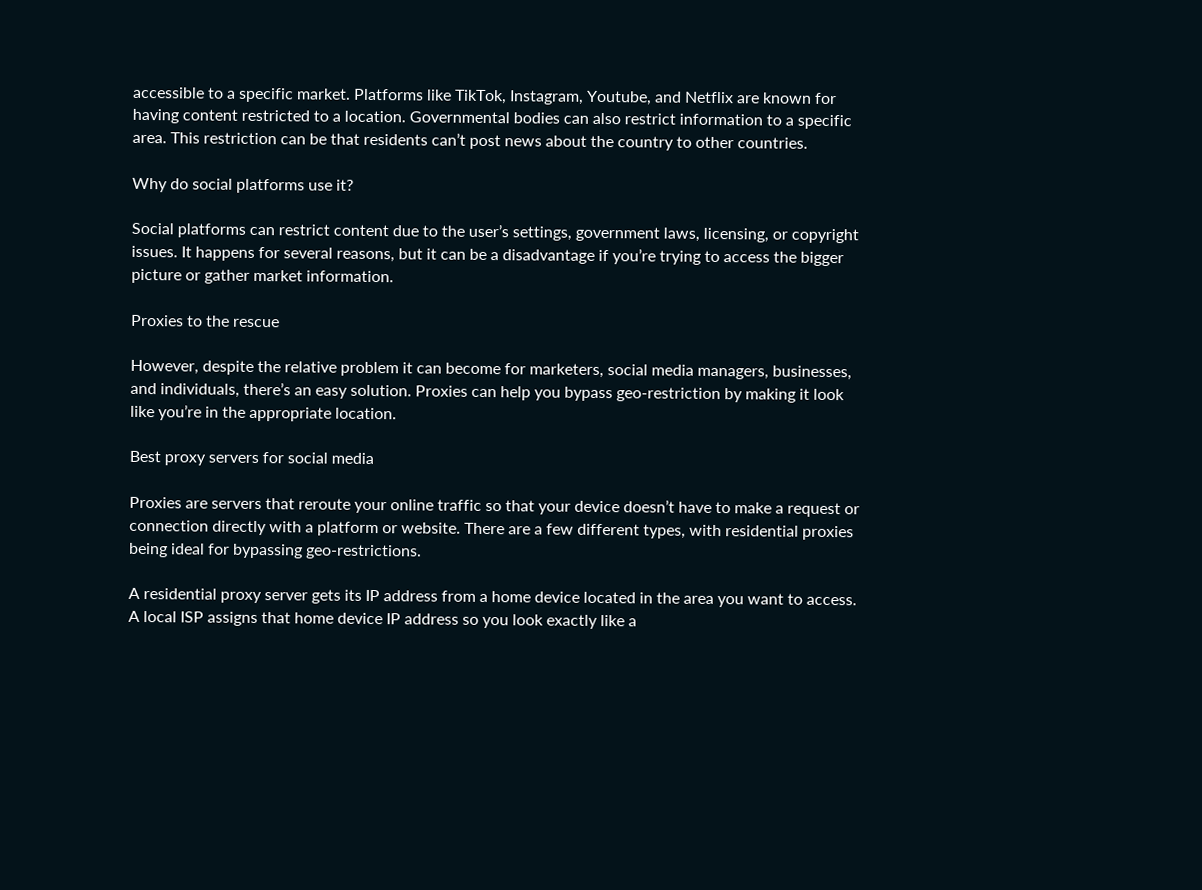accessible to a specific market. Platforms like TikTok, Instagram, Youtube, and Netflix are known for having content restricted to a location. Governmental bodies can also restrict information to a specific area. This restriction can be that residents can’t post news about the country to other countries.

Why do social platforms use it?

Social platforms can restrict content due to the user’s settings, government laws, licensing, or copyright issues. It happens for several reasons, but it can be a disadvantage if you’re trying to access the bigger picture or gather market information.

Proxies to the rescue

However, despite the relative problem it can become for marketers, social media managers, businesses, and individuals, there’s an easy solution. Proxies can help you bypass geo-restriction by making it look like you’re in the appropriate location.

Best proxy servers for social media

Proxies are servers that reroute your online traffic so that your device doesn’t have to make a request or connection directly with a platform or website. There are a few different types, with residential proxies being ideal for bypassing geo-restrictions.

A residential proxy server gets its IP address from a home device located in the area you want to access. A local ISP assigns that home device IP address so you look exactly like a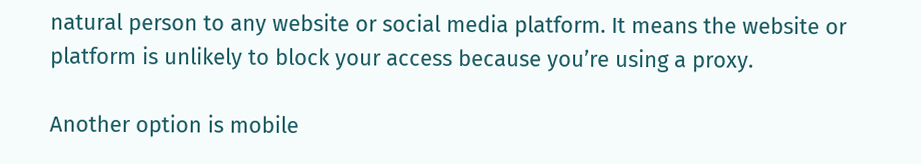natural person to any website or social media platform. It means the website or platform is unlikely to block your access because you’re using a proxy.

Another option is mobile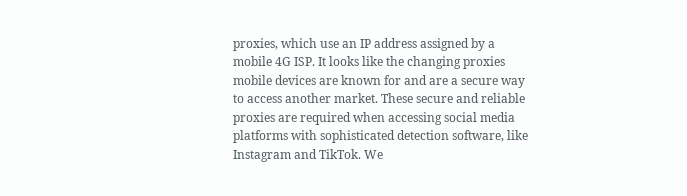proxies, which use an IP address assigned by a mobile 4G ISP. It looks like the changing proxies mobile devices are known for and are a secure way to access another market. These secure and reliable proxies are required when accessing social media platforms with sophisticated detection software, like Instagram and TikTok. We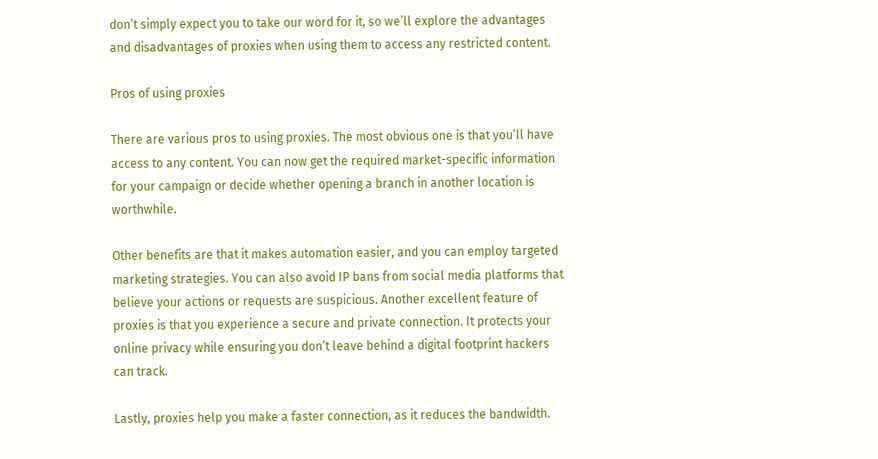don’t simply expect you to take our word for it, so we’ll explore the advantages and disadvantages of proxies when using them to access any restricted content.

Pros of using proxies

There are various pros to using proxies. The most obvious one is that you’ll have access to any content. You can now get the required market-specific information for your campaign or decide whether opening a branch in another location is worthwhile.

Other benefits are that it makes automation easier, and you can employ targeted marketing strategies. You can also avoid IP bans from social media platforms that believe your actions or requests are suspicious. Another excellent feature of proxies is that you experience a secure and private connection. It protects your online privacy while ensuring you don’t leave behind a digital footprint hackers can track.

Lastly, proxies help you make a faster connection, as it reduces the bandwidth.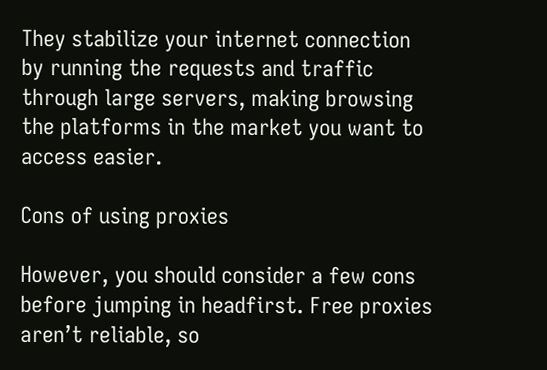They stabilize your internet connection by running the requests and traffic through large servers, making browsing the platforms in the market you want to access easier.

Cons of using proxies

However, you should consider a few cons before jumping in headfirst. Free proxies aren’t reliable, so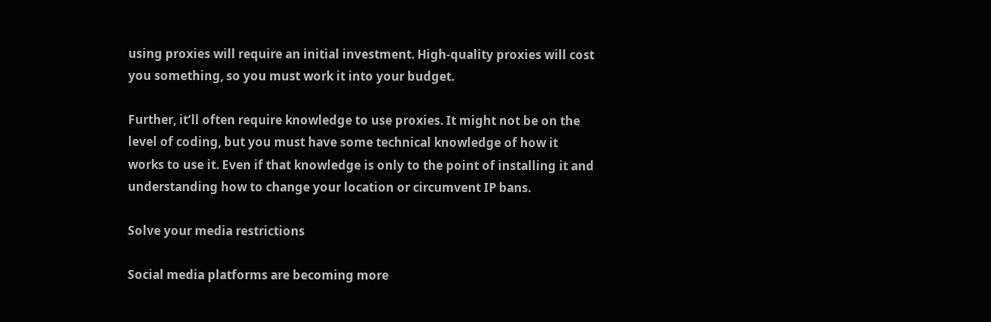using proxies will require an initial investment. High-quality proxies will cost you something, so you must work it into your budget.

Further, it’ll often require knowledge to use proxies. It might not be on the level of coding, but you must have some technical knowledge of how it works to use it. Even if that knowledge is only to the point of installing it and understanding how to change your location or circumvent IP bans.

Solve your media restrictions

Social media platforms are becoming more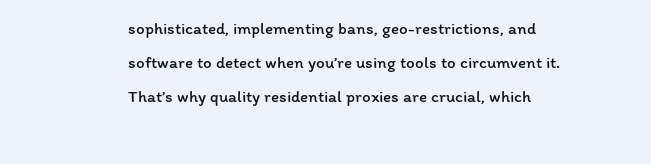sophisticated, implementing bans, geo-restrictions, and software to detect when you’re using tools to circumvent it. That’s why quality residential proxies are crucial, which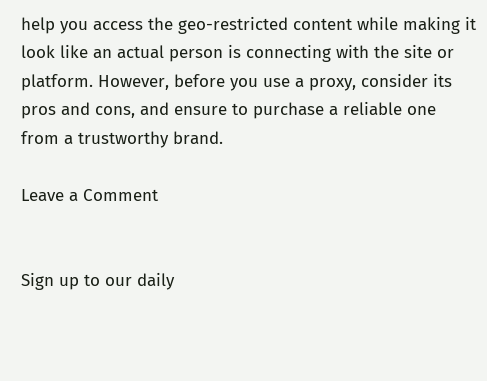help you access the geo-restricted content while making it look like an actual person is connecting with the site or platform. However, before you use a proxy, consider its pros and cons, and ensure to purchase a reliable one from a trustworthy brand.

Leave a Comment


Sign up to our daily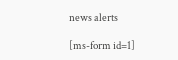news alerts

[ms-form id=1]